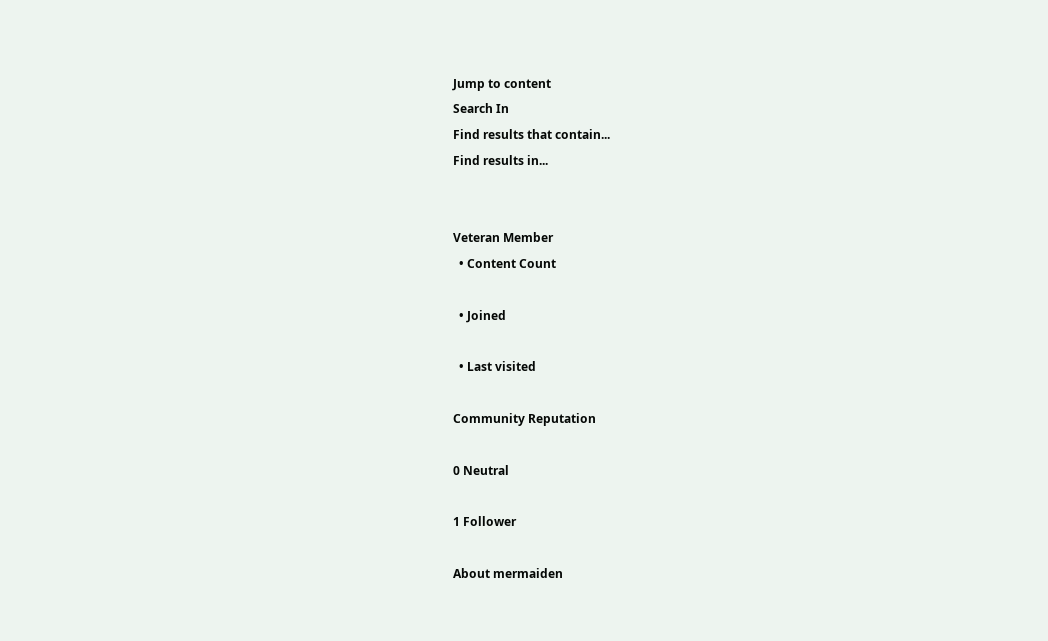Jump to content
Search In
Find results that contain...
Find results in...


Veteran Member
  • Content Count

  • Joined

  • Last visited

Community Reputation

0 Neutral

1 Follower

About mermaiden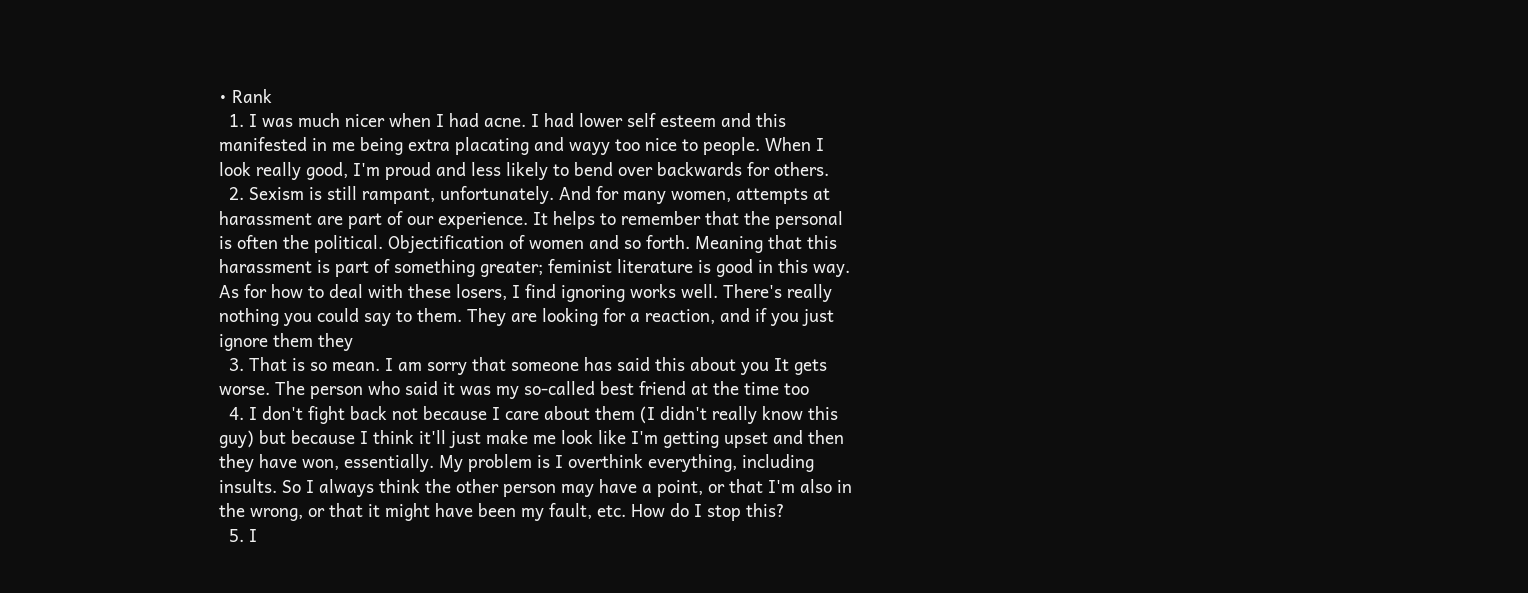• Rank
  1. I was much nicer when I had acne. I had lower self esteem and this manifested in me being extra placating and wayy too nice to people. When I look really good, I'm proud and less likely to bend over backwards for others.
  2. Sexism is still rampant, unfortunately. And for many women, attempts at harassment are part of our experience. It helps to remember that the personal is often the political. Objectification of women and so forth. Meaning that this harassment is part of something greater; feminist literature is good in this way. As for how to deal with these losers, I find ignoring works well. There's really nothing you could say to them. They are looking for a reaction, and if you just ignore them they
  3. That is so mean. I am sorry that someone has said this about you It gets worse. The person who said it was my so-called best friend at the time too
  4. I don't fight back not because I care about them (I didn't really know this guy) but because I think it'll just make me look like I'm getting upset and then they have won, essentially. My problem is I overthink everything, including insults. So I always think the other person may have a point, or that I'm also in the wrong, or that it might have been my fault, etc. How do I stop this?
  5. I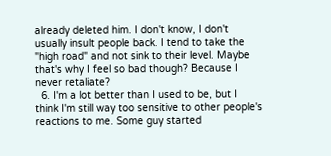already deleted him. I don't know, I don't usually insult people back. I tend to take the "high road" and not sink to their level. Maybe that's why I feel so bad though? Because I never retaliate?
  6. I'm a lot better than I used to be, but I think I'm still way too sensitive to other people's reactions to me. Some guy started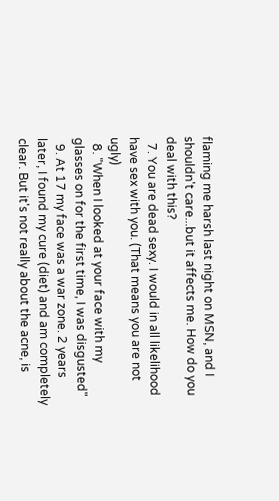flaming me harsh last night on MSN, and I shouldn't care...but it affects me. How do you deal with this?
  7. You are dead sexy. I would in all likelihood have sex with you. (That means you are not ugly)
  8. "When I looked at your face with my glasses on for the first time, I was disgusted"
  9. At 17 my face was a war zone. 2 years later, I found my cure (diet) and am completely clear. But it's not really about the acne, is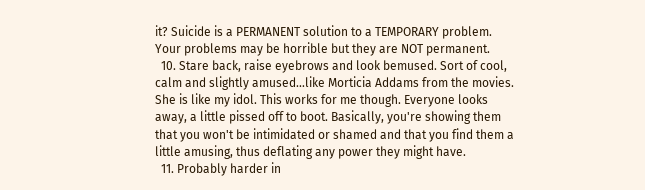it? Suicide is a PERMANENT solution to a TEMPORARY problem. Your problems may be horrible but they are NOT permanent.
  10. Stare back, raise eyebrows and look bemused. Sort of cool, calm and slightly amused...like Morticia Addams from the movies. She is like my idol. This works for me though. Everyone looks away, a little pissed off to boot. Basically, you're showing them that you won't be intimidated or shamed and that you find them a little amusing, thus deflating any power they might have.
  11. Probably harder in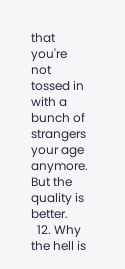that you're not tossed in with a bunch of strangers your age anymore. But the quality is better.
  12. Why the hell is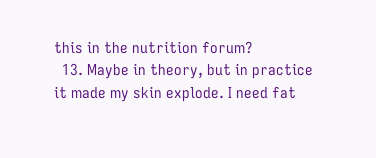this in the nutrition forum?
  13. Maybe in theory, but in practice it made my skin explode. I need fat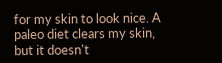for my skin to look nice. A paleo diet clears my skin, but it doesn't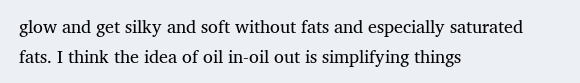glow and get silky and soft without fats and especially saturated fats. I think the idea of oil in-oil out is simplifying things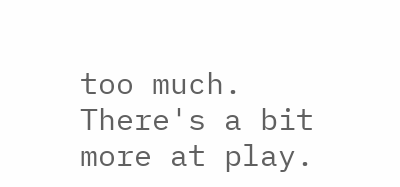too much. There's a bit more at play.